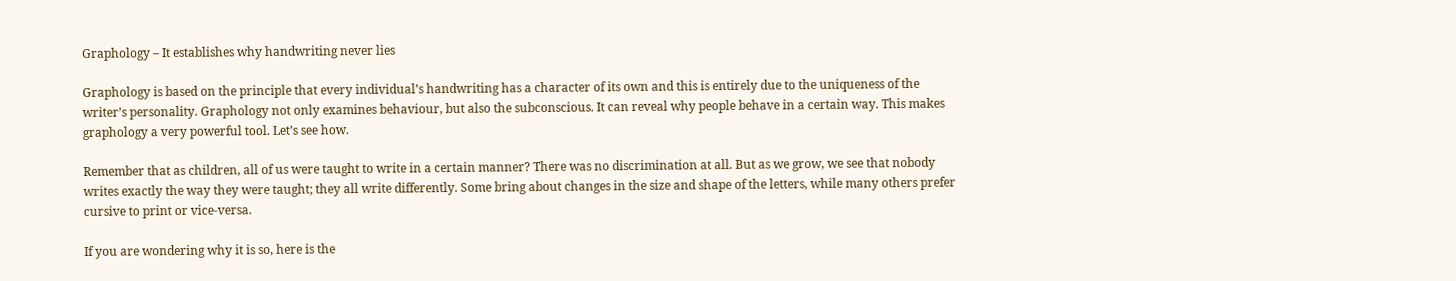Graphology – It establishes why handwriting never lies

Graphology is based on the principle that every individual’s handwriting has a character of its own and this is entirely due to the uniqueness of the writer’s personality. Graphology not only examines behaviour, but also the subconscious. It can reveal why people behave in a certain way. This makes graphology a very powerful tool. Let’s see how.

Remember that as children, all of us were taught to write in a certain manner? There was no discrimination at all. But as we grow, we see that nobody writes exactly the way they were taught; they all write differently. Some bring about changes in the size and shape of the letters, while many others prefer cursive to print or vice-versa.

If you are wondering why it is so, here is the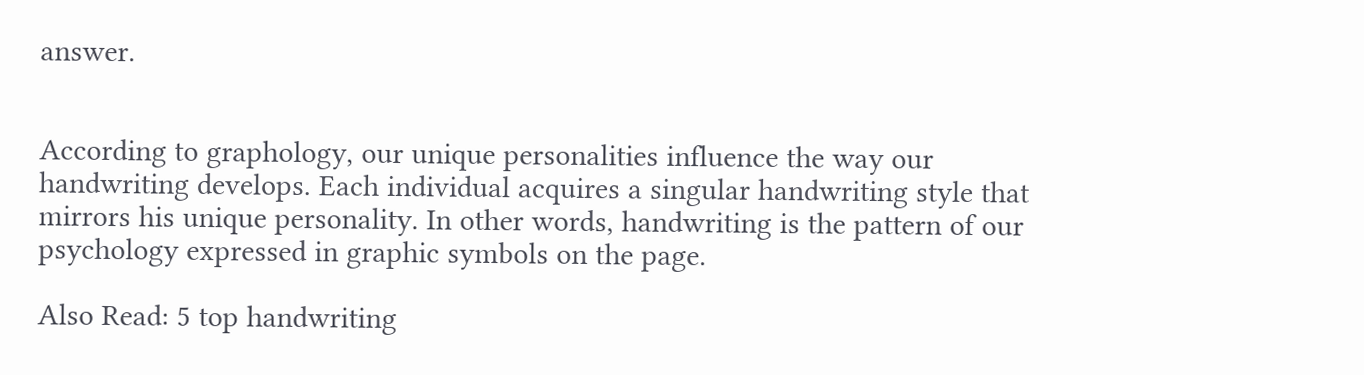answer.


According to graphology, our unique personalities influence the way our handwriting develops. Each individual acquires a singular handwriting style that mirrors his unique personality. In other words, handwriting is the pattern of our psychology expressed in graphic symbols on the page.

Also Read: 5 top handwriting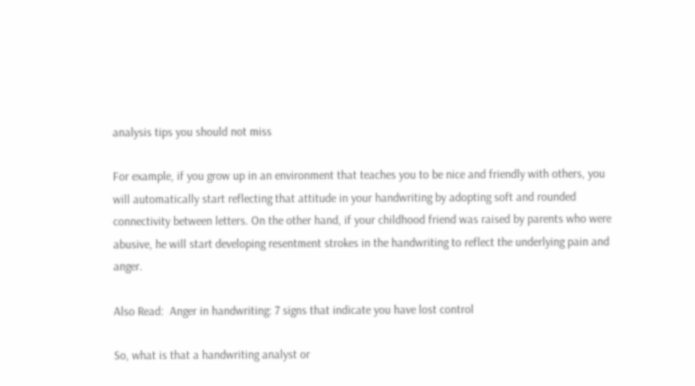analysis tips you should not miss

For example, if you grow up in an environment that teaches you to be nice and friendly with others, you will automatically start reflecting that attitude in your handwriting by adopting soft and rounded connectivity between letters. On the other hand, if your childhood friend was raised by parents who were abusive, he will start developing resentment strokes in the handwriting to reflect the underlying pain and anger.

Also Read:  Anger in handwriting: 7 signs that indicate you have lost control

So, what is that a handwriting analyst or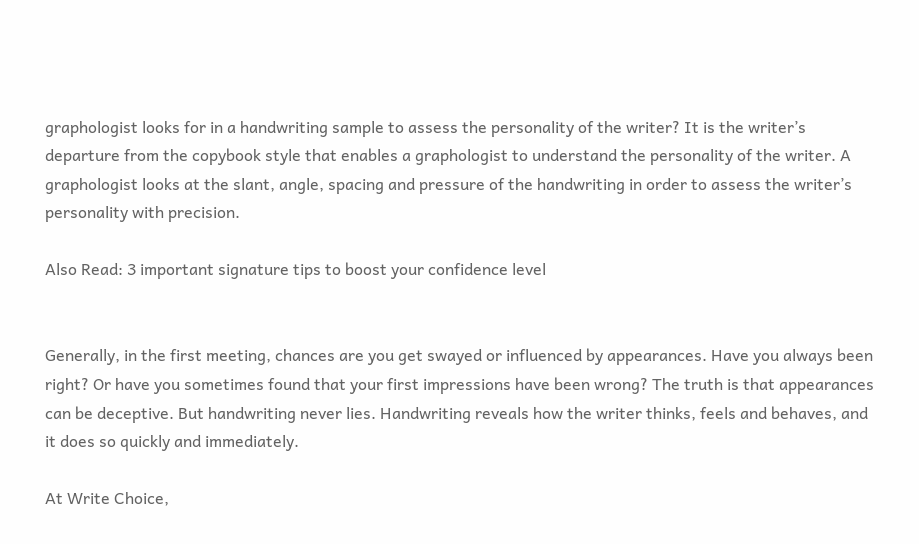graphologist looks for in a handwriting sample to assess the personality of the writer? It is the writer’s departure from the copybook style that enables a graphologist to understand the personality of the writer. A graphologist looks at the slant, angle, spacing and pressure of the handwriting in order to assess the writer’s personality with precision.

Also Read: 3 important signature tips to boost your confidence level


Generally, in the first meeting, chances are you get swayed or influenced by appearances. Have you always been right? Or have you sometimes found that your first impressions have been wrong? The truth is that appearances can be deceptive. But handwriting never lies. Handwriting reveals how the writer thinks, feels and behaves, and it does so quickly and immediately.

At Write Choice,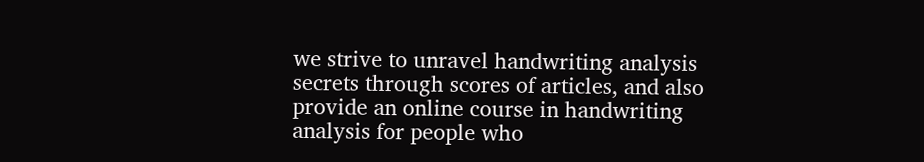we strive to unravel handwriting analysis secrets through scores of articles, and also provide an online course in handwriting analysis for people who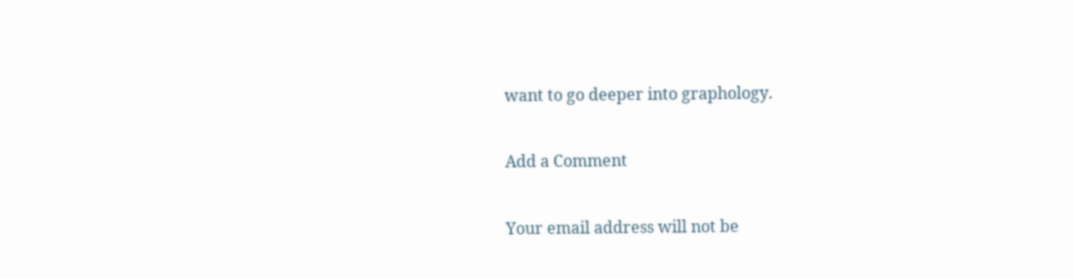want to go deeper into graphology.

Add a Comment

Your email address will not be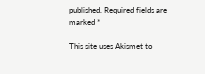published. Required fields are marked *

This site uses Akismet to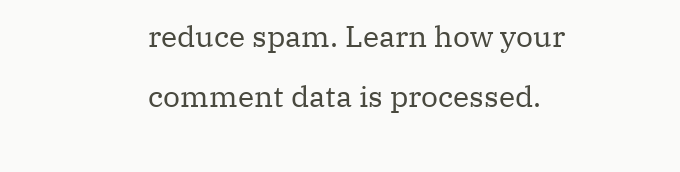reduce spam. Learn how your comment data is processed.